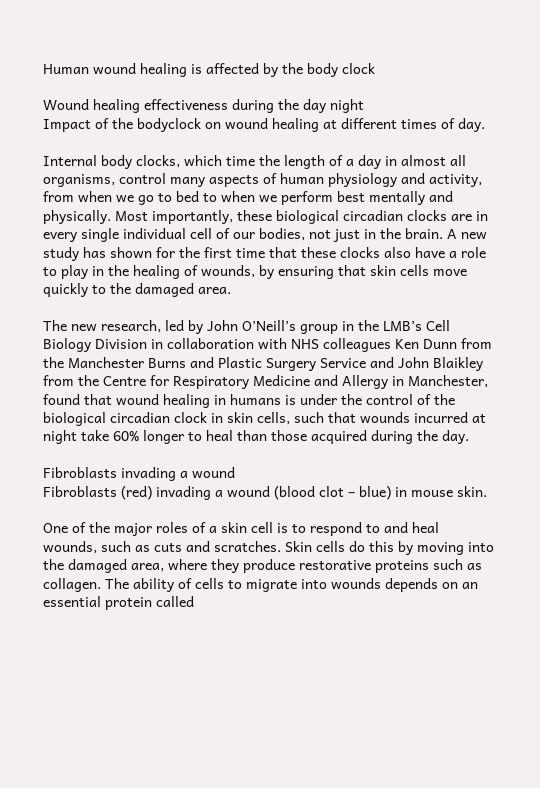Human wound healing is affected by the body clock

Wound healing effectiveness during the day night
Impact of the bodyclock on wound healing at different times of day.

Internal body clocks, which time the length of a day in almost all organisms, control many aspects of human physiology and activity, from when we go to bed to when we perform best mentally and physically. Most importantly, these biological circadian clocks are in every single individual cell of our bodies, not just in the brain. A new study has shown for the first time that these clocks also have a role to play in the healing of wounds, by ensuring that skin cells move quickly to the damaged area.

The new research, led by John O’Neill’s group in the LMB’s Cell Biology Division in collaboration with NHS colleagues Ken Dunn from the Manchester Burns and Plastic Surgery Service and John Blaikley from the Centre for Respiratory Medicine and Allergy in Manchester, found that wound healing in humans is under the control of the biological circadian clock in skin cells, such that wounds incurred at night take 60% longer to heal than those acquired during the day.

Fibroblasts invading a wound
Fibroblasts (red) invading a wound (blood clot – blue) in mouse skin.

One of the major roles of a skin cell is to respond to and heal wounds, such as cuts and scratches. Skin cells do this by moving into the damaged area, where they produce restorative proteins such as collagen. The ability of cells to migrate into wounds depends on an essential protein called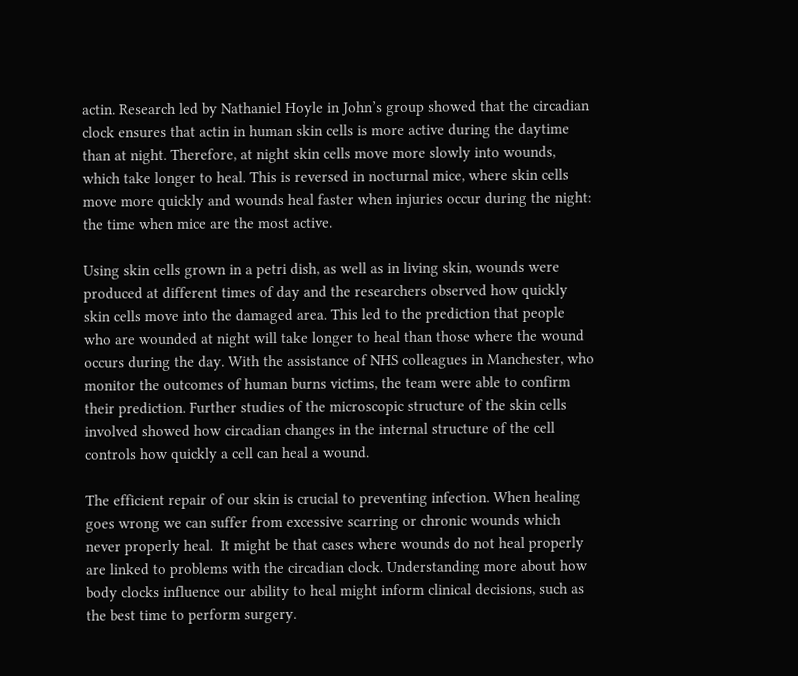actin. Research led by Nathaniel Hoyle in John’s group showed that the circadian clock ensures that actin in human skin cells is more active during the daytime than at night. Therefore, at night skin cells move more slowly into wounds, which take longer to heal. This is reversed in nocturnal mice, where skin cells move more quickly and wounds heal faster when injuries occur during the night: the time when mice are the most active.

Using skin cells grown in a petri dish, as well as in living skin, wounds were produced at different times of day and the researchers observed how quickly skin cells move into the damaged area. This led to the prediction that people who are wounded at night will take longer to heal than those where the wound occurs during the day. With the assistance of NHS colleagues in Manchester, who monitor the outcomes of human burns victims, the team were able to confirm their prediction. Further studies of the microscopic structure of the skin cells involved showed how circadian changes in the internal structure of the cell controls how quickly a cell can heal a wound.

The efficient repair of our skin is crucial to preventing infection. When healing goes wrong we can suffer from excessive scarring or chronic wounds which never properly heal.  It might be that cases where wounds do not heal properly are linked to problems with the circadian clock. Understanding more about how body clocks influence our ability to heal might inform clinical decisions, such as the best time to perform surgery.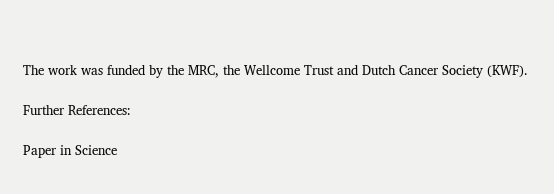The work was funded by the MRC, the Wellcome Trust and Dutch Cancer Society (KWF).

Further References:

Paper in Science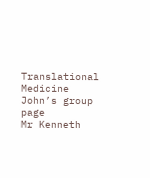Translational Medicine
John’s group page
Mr Kenneth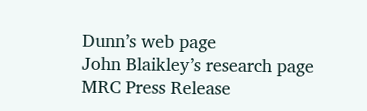Dunn’s web page
John Blaikley’s research page
MRC Press Release